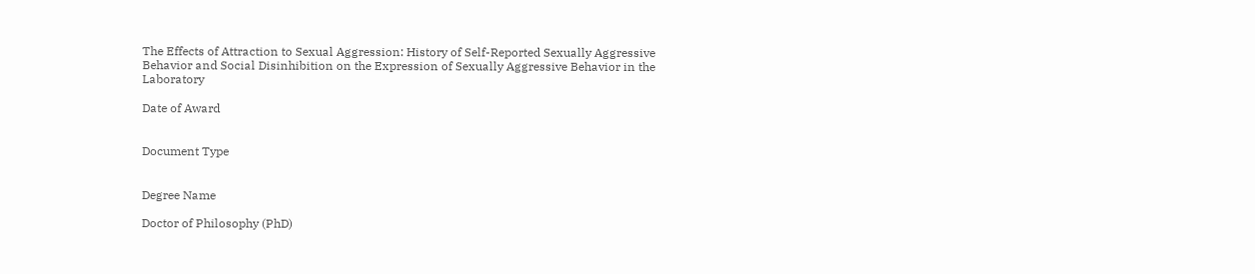The Effects of Attraction to Sexual Aggression: History of Self-Reported Sexually Aggressive Behavior and Social Disinhibition on the Expression of Sexually Aggressive Behavior in the Laboratory

Date of Award


Document Type


Degree Name

Doctor of Philosophy (PhD)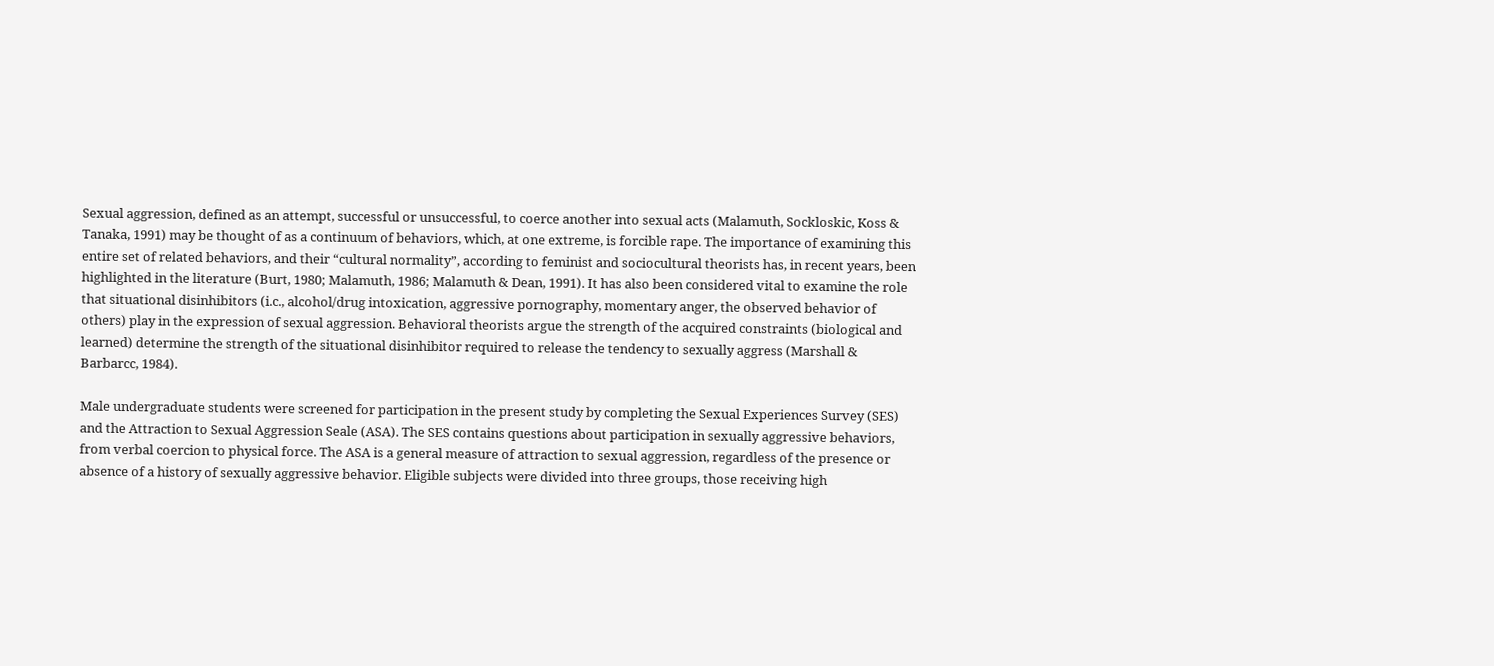Sexual aggression, defined as an attempt, successful or unsuccessful, to coerce another into sexual acts (Malamuth, Sockloskic, Koss & Tanaka, 1991) may be thought of as a continuum of behaviors, which, at one extreme, is forcible rape. The importance of examining this entire set of related behaviors, and their “cultural normality”, according to feminist and sociocultural theorists has, in recent years, been highlighted in the literature (Burt, 1980; Malamuth, 1986; Malamuth & Dean, 1991). It has also been considered vital to examine the role that situational disinhibitors (i.c., alcohol/drug intoxication, aggressive pornography, momentary anger, the observed behavior of others) play in the expression of sexual aggression. Behavioral theorists argue the strength of the acquired constraints (biological and learned) determine the strength of the situational disinhibitor required to release the tendency to sexually aggress (Marshall & Barbarcc, 1984).

Male undergraduate students were screened for participation in the present study by completing the Sexual Experiences Survey (SES) and the Attraction to Sexual Aggression Seale (ASA). The SES contains questions about participation in sexually aggressive behaviors, from verbal coercion to physical force. The ASA is a general measure of attraction to sexual aggression, regardless of the presence or absence of a history of sexually aggressive behavior. Eligible subjects were divided into three groups, those receiving high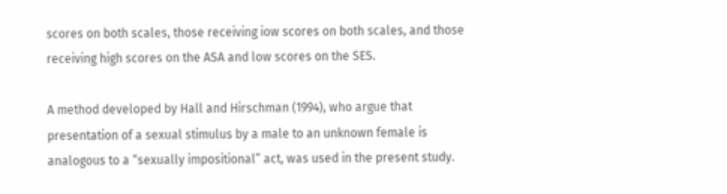scores on both scales, those receiving iow scores on both scales, and those receiving high scores on the ASA and low scores on the SES.

A method developed by Hall and Hirschman (1994), who argue that presentation of a sexual stimulus by a male to an unknown female is analogous to a “sexually impositional” act, was used in the present study.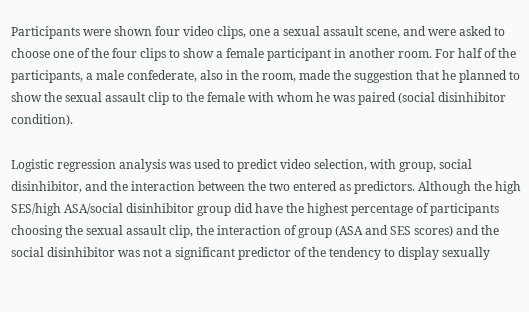Participants were shown four video clips, one a sexual assault scene, and were asked to choose one of the four clips to show a female participant in another room. For half of the participants, a male confederate, also in the room, made the suggestion that he planned to show the sexual assault clip to the female with whom he was paired (social disinhibitor condition).

Logistic regression analysis was used to predict video selection, with group, social disinhibitor, and the interaction between the two entered as predictors. Although the high SES/high ASA/social disinhibitor group did have the highest percentage of participants choosing the sexual assault clip, the interaction of group (ASA and SES scores) and the social disinhibitor was not a significant predictor of the tendency to display sexually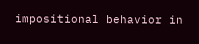impositional behavior in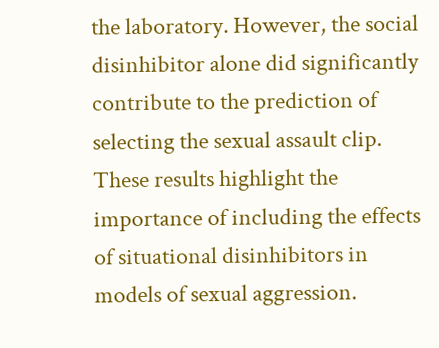the laboratory. However, the social disinhibitor alone did significantly contribute to the prediction of selecting the sexual assault clip. These results highlight the importance of including the effects of situational disinhibitors in models of sexual aggression.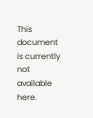This document is currently not available here.